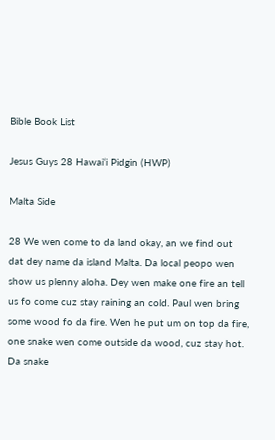Bible Book List

Jesus Guys 28 Hawai‘i Pidgin (HWP)

Malta Side

28 We wen come to da land okay, an we find out dat dey name da island Malta. Da local peopo wen show us plenny aloha. Dey wen make one fire an tell us fo come cuz stay raining an cold. Paul wen bring some wood fo da fire. Wen he put um on top da fire, one snake wen come outside da wood, cuz stay hot. Da snake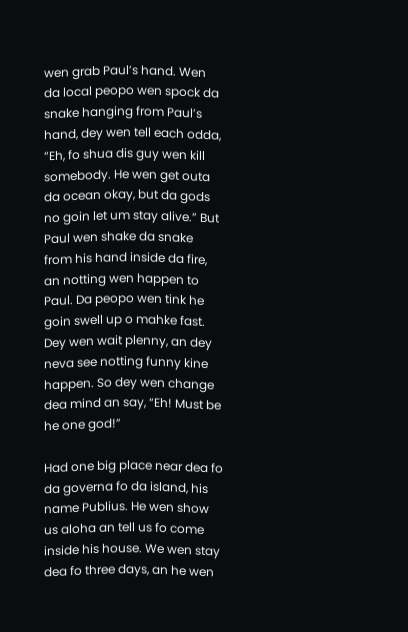wen grab Paulʼs hand. Wen da local peopo wen spock da snake hanging from Paulʼs hand, dey wen tell each odda, “Eh, fo shua dis guy wen kill somebody. He wen get outa da ocean okay, but da gods no goin let um stay alive.” But Paul wen shake da snake from his hand inside da fire, an notting wen happen to Paul. Da peopo wen tink he goin swell up o mahke fast. Dey wen wait plenny, an dey neva see notting funny kine happen. So dey wen change dea mind an say, “Eh! Must be he one god!”

Had one big place near dea fo da governa fo da island, his name Publius. He wen show us aloha an tell us fo come inside his house. We wen stay dea fo three days, an he wen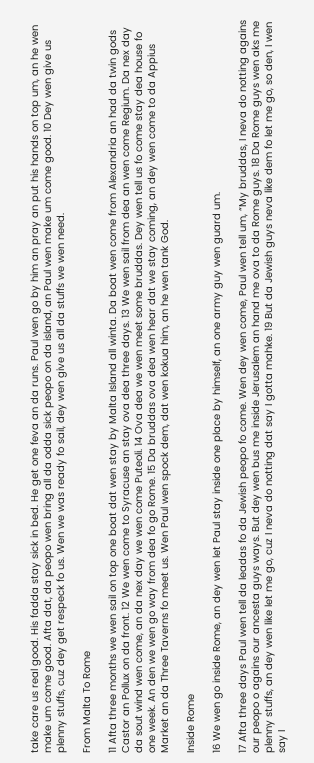take care us real good. His fadda stay sick in bed. He get one feva an da runs. Paul wen go by him an pray an put his hands on top um, an he wen make um come good. Afta dat, da peopo wen bring all da odda sick peopo on da island, an Paul wen make um come good. 10 Dey wen give us plenny stuffs, cuz dey get respeck fo us. Wen we was ready fo sail, dey wen give us all da stuffs we wen need.

From Malta To Rome

11 Afta three months we wen sail on top one boat dat wen stay by Malta Island all winta. Da boat wen come from Alexandria an had da twin gods Castor an Pollux on da front. 12 We wen come to Syracuse an stay ova dea three days. 13 We wen sail from dea an wen come Regium. Da nex day da sout wind wen come, an da nex day we wen come Puteoli. 14 Ova dea we wen meet some bruddas. Dey wen tell us fo come stay dea house fo one week. An den we wen go way from dea fo go Rome. 15 Da bruddas ova dea wen hear dat we stay coming, an dey wen come to da Appius Market an da Three Taverns fo meet us. Wen Paul wen spock dem, dat wen kokua him, an he wen tank God.

Inside Rome

16 We wen go inside Rome, an dey wen let Paul stay inside one place by himself, an one army guy wen guard um.

17 Afta three days Paul wen tell da leadas fo da Jewish peopo fo come. Wen dey wen come, Paul wen tell um, “My bruddas, I neva do notting agains our peopo o agains our ancesta guys ways. But dey wen bus me inside Jerusalem an hand me ova to da Rome guys. 18 Da Rome guys wen aks me plenny stuffs, an dey wen like let me go, cuz I neva do notting dat say I gotta mahke. 19 But da Jewish guys neva like dem fo let me go, so den, I wen say I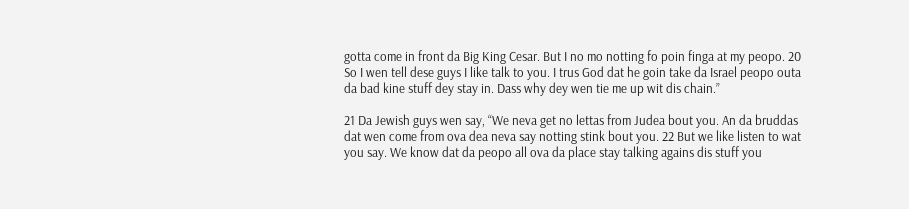gotta come in front da Big King Cesar. But I no mo notting fo poin finga at my peopo. 20 So I wen tell dese guys I like talk to you. I trus God dat he goin take da Israel peopo outa da bad kine stuff dey stay in. Dass why dey wen tie me up wit dis chain.”

21 Da Jewish guys wen say, “We neva get no lettas from Judea bout you. An da bruddas dat wen come from ova dea neva say notting stink bout you. 22 But we like listen to wat you say. We know dat da peopo all ova da place stay talking agains dis stuff you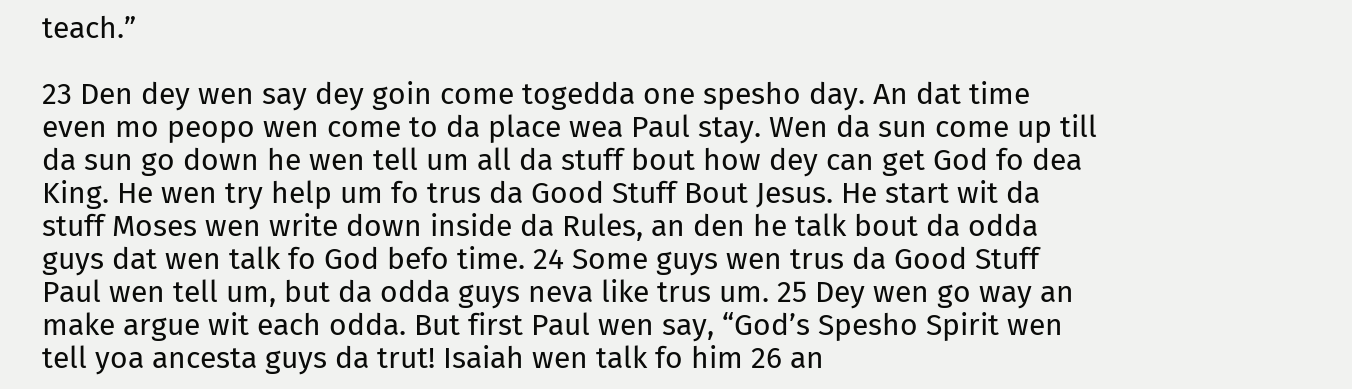teach.”

23 Den dey wen say dey goin come togedda one spesho day. An dat time even mo peopo wen come to da place wea Paul stay. Wen da sun come up till da sun go down he wen tell um all da stuff bout how dey can get God fo dea King. He wen try help um fo trus da Good Stuff Bout Jesus. He start wit da stuff Moses wen write down inside da Rules, an den he talk bout da odda guys dat wen talk fo God befo time. 24 Some guys wen trus da Good Stuff Paul wen tell um, but da odda guys neva like trus um. 25 Dey wen go way an make argue wit each odda. But first Paul wen say, “Godʼs Spesho Spirit wen tell yoa ancesta guys da trut! Isaiah wen talk fo him 26 an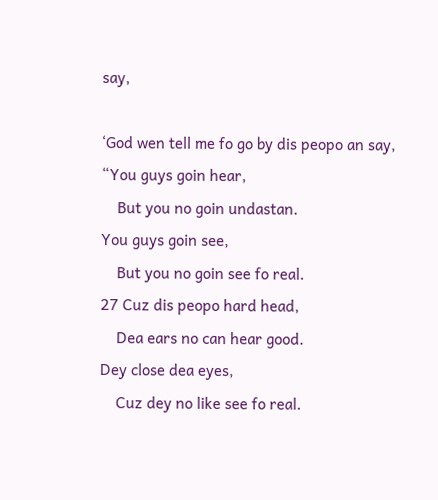say,

‘God wen tell me fo go by dis peopo an say,
“You guys goin hear,
    But you no goin undastan.
You guys goin see,
    But you no goin see fo real.
27 Cuz dis peopo hard head,
    Dea ears no can hear good.
Dey close dea eyes,
    Cuz dey no like see fo real.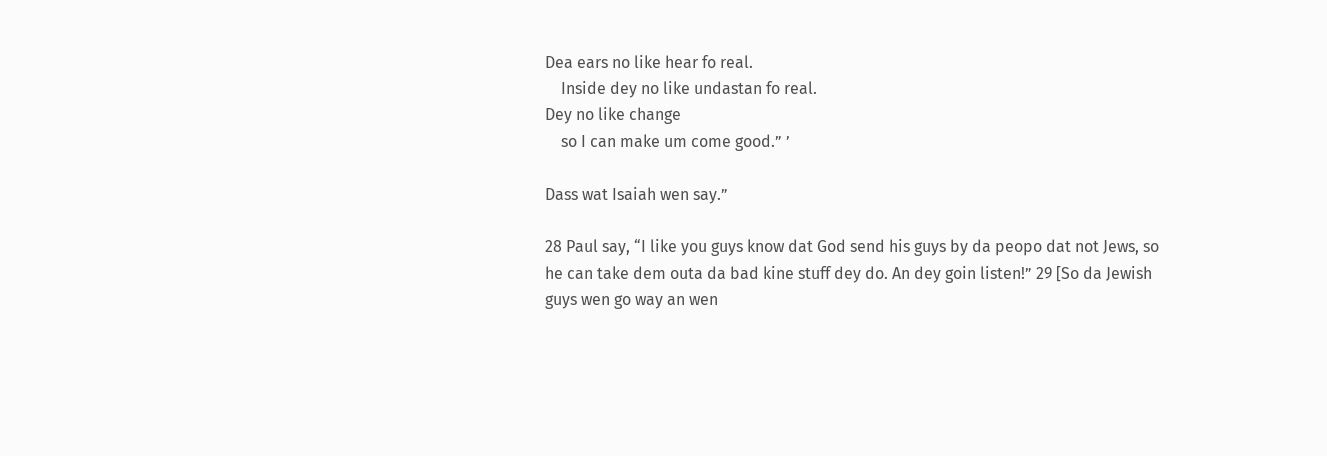Dea ears no like hear fo real.
    Inside dey no like undastan fo real.
Dey no like change
    so I can make um come good.” ’

Dass wat Isaiah wen say.”

28 Paul say, “I like you guys know dat God send his guys by da peopo dat not Jews, so he can take dem outa da bad kine stuff dey do. An dey goin listen!” 29 [So da Jewish guys wen go way an wen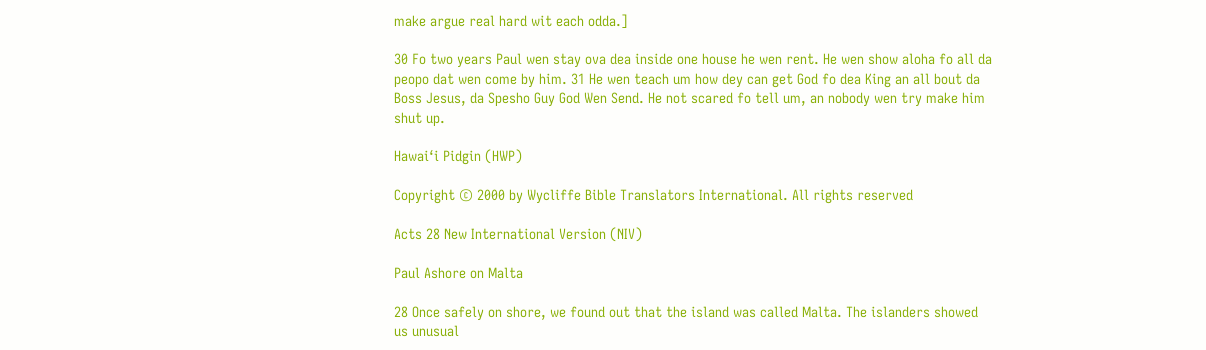make argue real hard wit each odda.]

30 Fo two years Paul wen stay ova dea inside one house he wen rent. He wen show aloha fo all da peopo dat wen come by him. 31 He wen teach um how dey can get God fo dea King an all bout da Boss Jesus, da Spesho Guy God Wen Send. He not scared fo tell um, an nobody wen try make him shut up.

Hawai‘i Pidgin (HWP)

Copyright © 2000 by Wycliffe Bible Translators International. All rights reserved

Acts 28 New International Version (NIV)

Paul Ashore on Malta

28 Once safely on shore, we found out that the island was called Malta. The islanders showed us unusual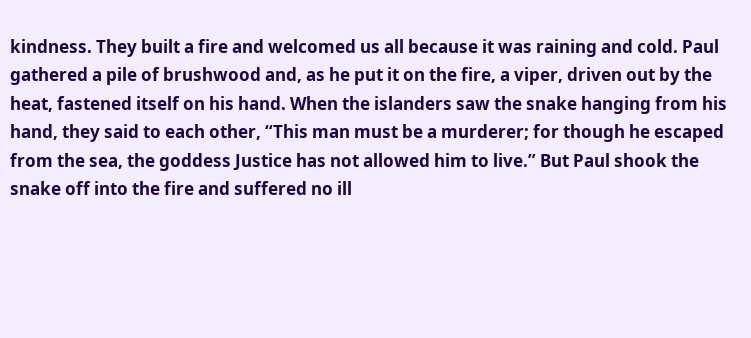kindness. They built a fire and welcomed us all because it was raining and cold. Paul gathered a pile of brushwood and, as he put it on the fire, a viper, driven out by the heat, fastened itself on his hand. When the islanders saw the snake hanging from his hand, they said to each other, “This man must be a murderer; for though he escaped from the sea, the goddess Justice has not allowed him to live.” But Paul shook the snake off into the fire and suffered no ill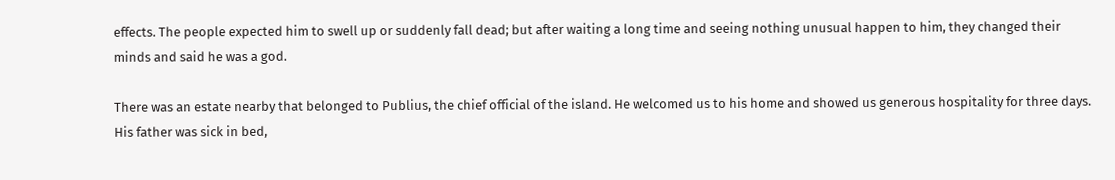effects. The people expected him to swell up or suddenly fall dead; but after waiting a long time and seeing nothing unusual happen to him, they changed their minds and said he was a god.

There was an estate nearby that belonged to Publius, the chief official of the island. He welcomed us to his home and showed us generous hospitality for three days. His father was sick in bed,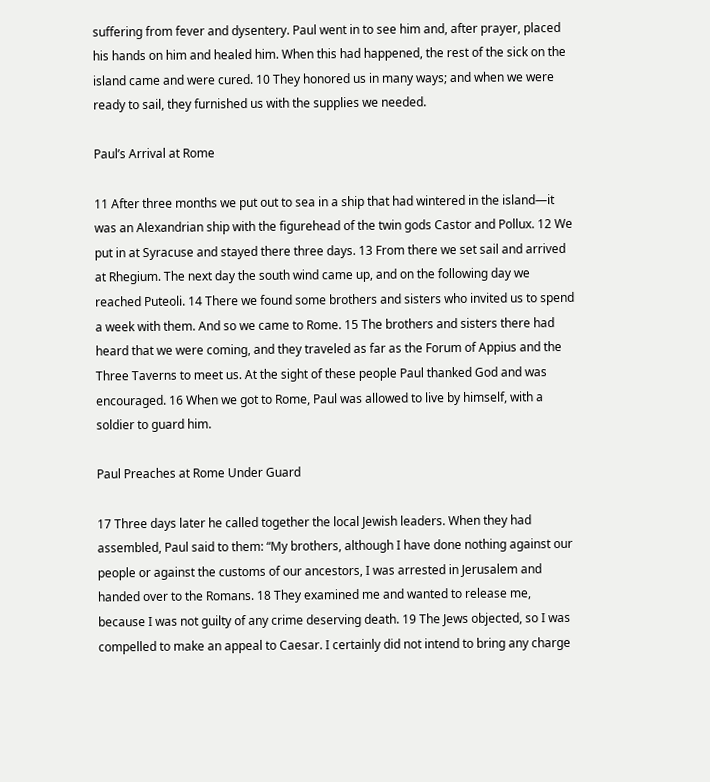suffering from fever and dysentery. Paul went in to see him and, after prayer, placed his hands on him and healed him. When this had happened, the rest of the sick on the island came and were cured. 10 They honored us in many ways; and when we were ready to sail, they furnished us with the supplies we needed.

Paul’s Arrival at Rome

11 After three months we put out to sea in a ship that had wintered in the island—it was an Alexandrian ship with the figurehead of the twin gods Castor and Pollux. 12 We put in at Syracuse and stayed there three days. 13 From there we set sail and arrived at Rhegium. The next day the south wind came up, and on the following day we reached Puteoli. 14 There we found some brothers and sisters who invited us to spend a week with them. And so we came to Rome. 15 The brothers and sisters there had heard that we were coming, and they traveled as far as the Forum of Appius and the Three Taverns to meet us. At the sight of these people Paul thanked God and was encouraged. 16 When we got to Rome, Paul was allowed to live by himself, with a soldier to guard him.

Paul Preaches at Rome Under Guard

17 Three days later he called together the local Jewish leaders. When they had assembled, Paul said to them: “My brothers, although I have done nothing against our people or against the customs of our ancestors, I was arrested in Jerusalem and handed over to the Romans. 18 They examined me and wanted to release me, because I was not guilty of any crime deserving death. 19 The Jews objected, so I was compelled to make an appeal to Caesar. I certainly did not intend to bring any charge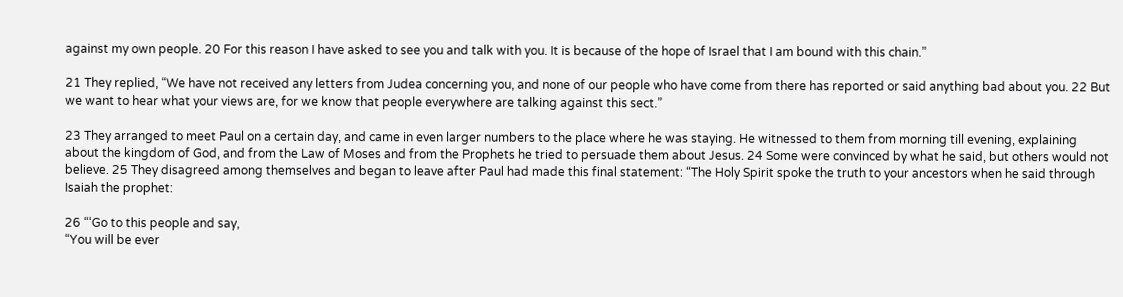against my own people. 20 For this reason I have asked to see you and talk with you. It is because of the hope of Israel that I am bound with this chain.”

21 They replied, “We have not received any letters from Judea concerning you, and none of our people who have come from there has reported or said anything bad about you. 22 But we want to hear what your views are, for we know that people everywhere are talking against this sect.”

23 They arranged to meet Paul on a certain day, and came in even larger numbers to the place where he was staying. He witnessed to them from morning till evening, explaining about the kingdom of God, and from the Law of Moses and from the Prophets he tried to persuade them about Jesus. 24 Some were convinced by what he said, but others would not believe. 25 They disagreed among themselves and began to leave after Paul had made this final statement: “The Holy Spirit spoke the truth to your ancestors when he said through Isaiah the prophet:

26 “‘Go to this people and say,
“You will be ever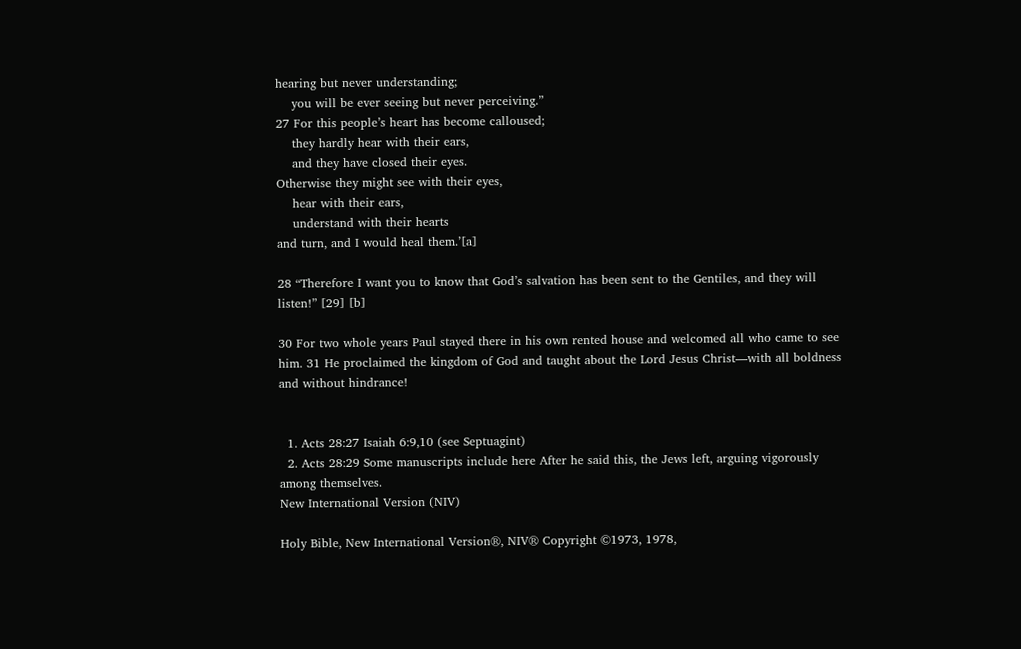hearing but never understanding;
    you will be ever seeing but never perceiving.”
27 For this people’s heart has become calloused;
    they hardly hear with their ears,
    and they have closed their eyes.
Otherwise they might see with their eyes,
    hear with their ears,
    understand with their hearts
and turn, and I would heal them.’[a]

28 “Therefore I want you to know that God’s salvation has been sent to the Gentiles, and they will listen!” [29] [b]

30 For two whole years Paul stayed there in his own rented house and welcomed all who came to see him. 31 He proclaimed the kingdom of God and taught about the Lord Jesus Christ—with all boldness and without hindrance!


  1. Acts 28:27 Isaiah 6:9,10 (see Septuagint)
  2. Acts 28:29 Some manuscripts include here After he said this, the Jews left, arguing vigorously among themselves.
New International Version (NIV)

Holy Bible, New International Version®, NIV® Copyright ©1973, 1978,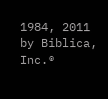1984, 2011 by Biblica, Inc.®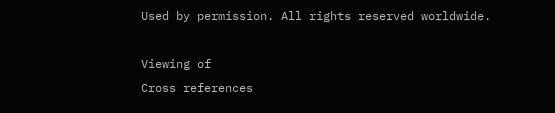Used by permission. All rights reserved worldwide.

Viewing of
Cross references